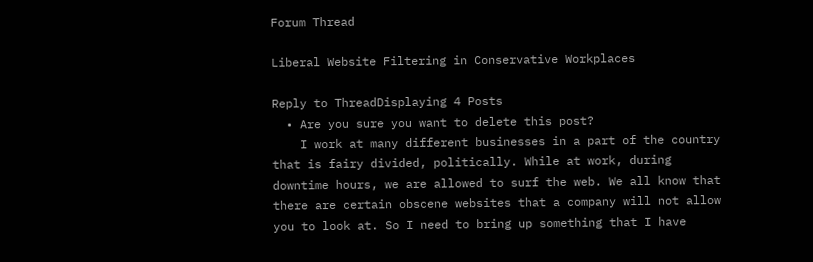Forum Thread

Liberal Website Filtering in Conservative Workplaces

Reply to ThreadDisplaying 4 Posts
  • Are you sure you want to delete this post?
    I work at many different businesses in a part of the country that is fairy divided, politically. While at work, during downtime hours, we are allowed to surf the web. We all know that there are certain obscene websites that a company will not allow you to look at. So I need to bring up something that I have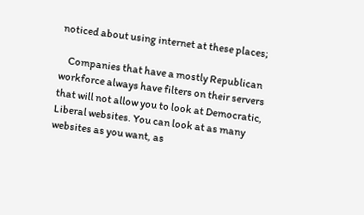noticed about using internet at these places;

    Companies that have a mostly Republican workforce always have filters on their servers that will not allow you to look at Democratic, Liberal websites. You can look at as many websites as you want, as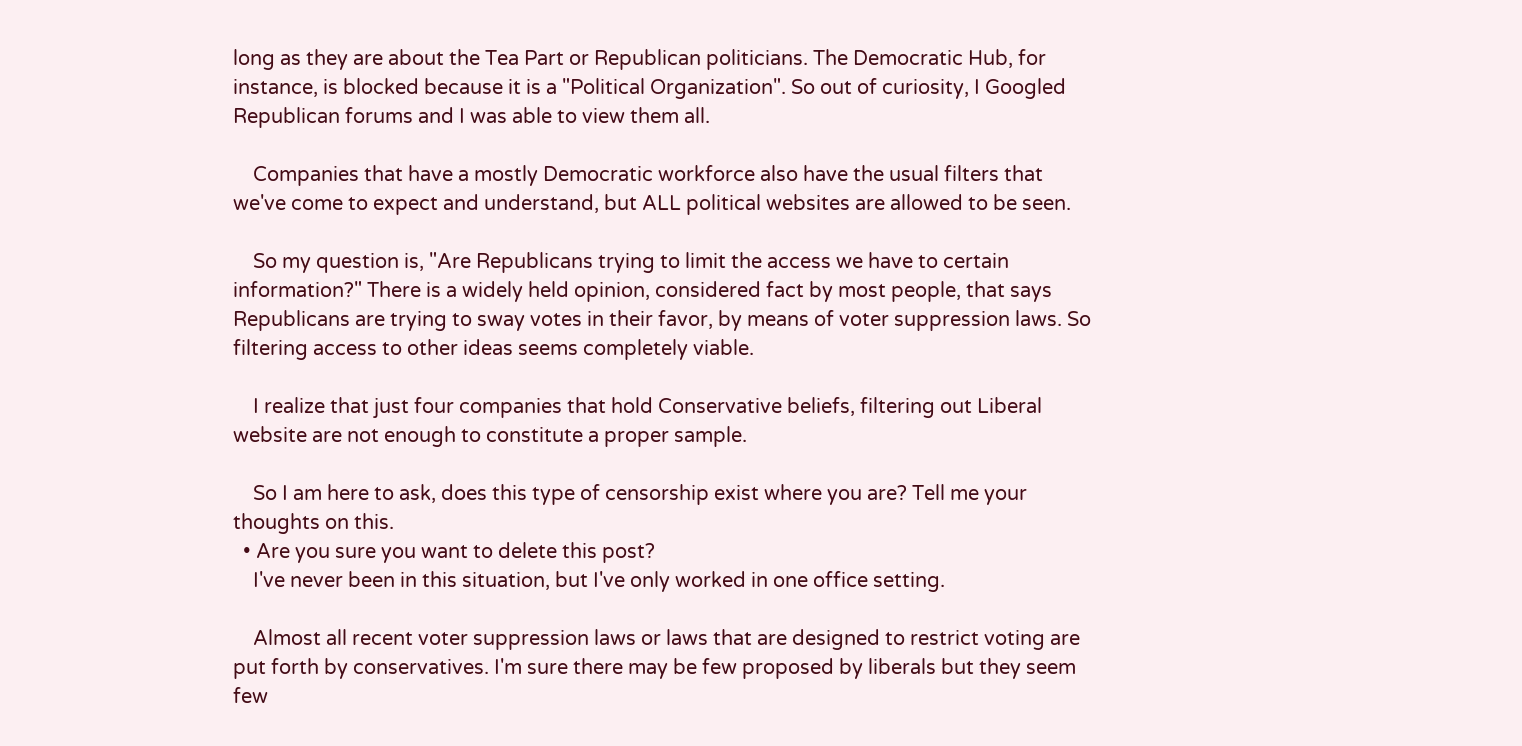long as they are about the Tea Part or Republican politicians. The Democratic Hub, for instance, is blocked because it is a "Political Organization". So out of curiosity, I Googled Republican forums and I was able to view them all.

    Companies that have a mostly Democratic workforce also have the usual filters that we've come to expect and understand, but ALL political websites are allowed to be seen.

    So my question is, "Are Republicans trying to limit the access we have to certain information?" There is a widely held opinion, considered fact by most people, that says Republicans are trying to sway votes in their favor, by means of voter suppression laws. So filtering access to other ideas seems completely viable.

    I realize that just four companies that hold Conservative beliefs, filtering out Liberal website are not enough to constitute a proper sample.

    So I am here to ask, does this type of censorship exist where you are? Tell me your thoughts on this.
  • Are you sure you want to delete this post?
    I've never been in this situation, but I've only worked in one office setting.

    Almost all recent voter suppression laws or laws that are designed to restrict voting are put forth by conservatives. I'm sure there may be few proposed by liberals but they seem few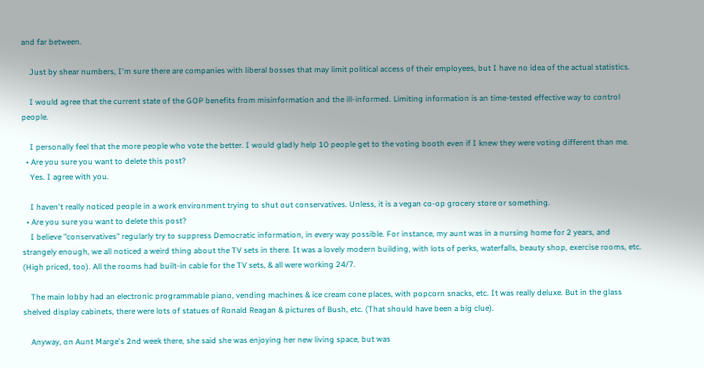and far between.

    Just by shear numbers, I'm sure there are companies with liberal bosses that may limit political access of their employees, but I have no idea of the actual statistics.

    I would agree that the current state of the GOP benefits from misinformation and the ill-informed. Limiting information is an time-tested effective way to control people.

    I personally feel that the more people who vote the better. I would gladly help 10 people get to the voting booth even if I knew they were voting different than me.
  • Are you sure you want to delete this post?
    Yes. I agree with you.

    I haven't really noticed people in a work environment trying to shut out conservatives. Unless, it is a vegan co-op grocery store or something.
  • Are you sure you want to delete this post?
    I believe "conservatives" regularly try to suppress Democratic information, in every way possible. For instance, my aunt was in a nursing home for 2 years, and strangely enough, we all noticed a weird thing about the TV sets in there. It was a lovely modern building, with lots of perks, waterfalls, beauty shop, exercise rooms, etc. (High priced, too). All the rooms had built-in cable for the TV sets, & all were working 24/7.

    The main lobby had an electronic programmable piano, vending machines & ice cream cone places, with popcorn snacks, etc. It was really deluxe. But in the glass shelved display cabinets, there were lots of statues of Ronald Reagan & pictures of Bush, etc. (That should have been a big clue).

    Anyway, on Aunt Marge's 2nd week there, she said she was enjoying her new living space, but was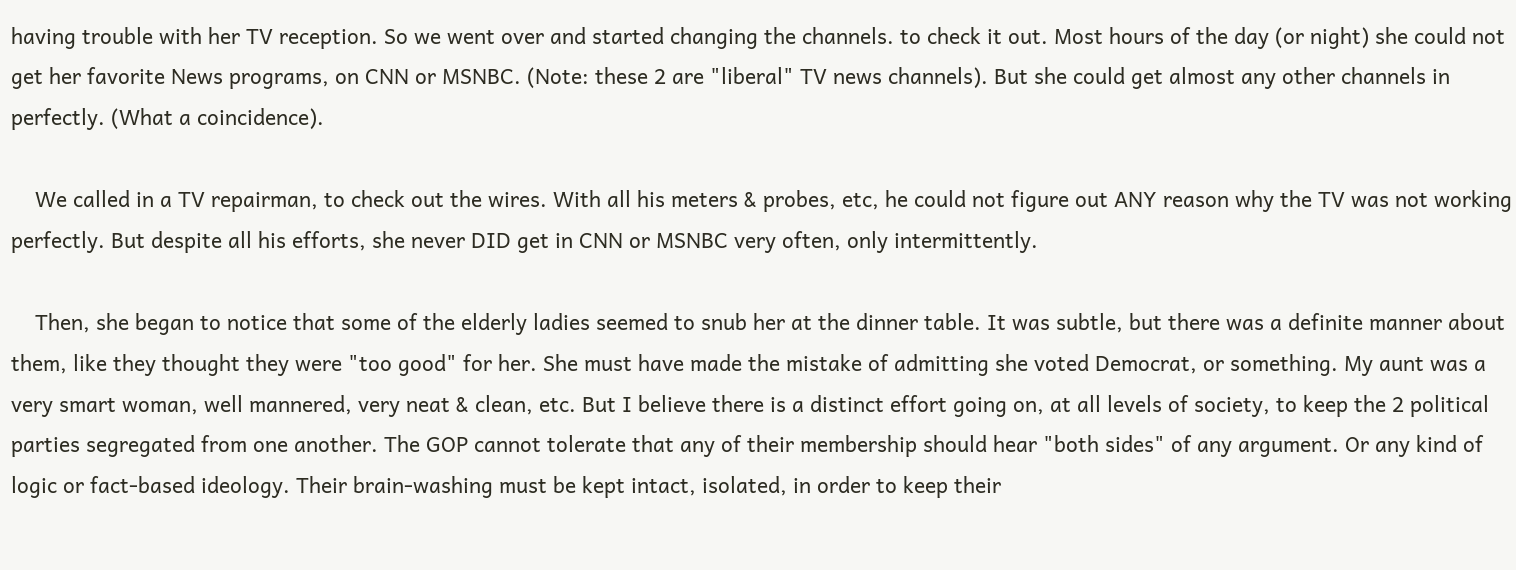having trouble with her TV reception. So we went over and started changing the channels. to check it out. Most hours of the day (or night) she could not get her favorite News programs, on CNN or MSNBC. (Note: these 2 are "liberal" TV news channels). But she could get almost any other channels in perfectly. (What a coincidence).

    We called in a TV repairman, to check out the wires. With all his meters & probes, etc, he could not figure out ANY reason why the TV was not working perfectly. But despite all his efforts, she never DID get in CNN or MSNBC very often, only intermittently.

    Then, she began to notice that some of the elderly ladies seemed to snub her at the dinner table. It was subtle, but there was a definite manner about them, like they thought they were "too good" for her. She must have made the mistake of admitting she voted Democrat, or something. My aunt was a very smart woman, well mannered, very neat & clean, etc. But I believe there is a distinct effort going on, at all levels of society, to keep the 2 political parties segregated from one another. The GOP cannot tolerate that any of their membership should hear "both sides" of any argument. Or any kind of logic or fact-based ideology. Their brain-washing must be kept intact, isolated, in order to keep their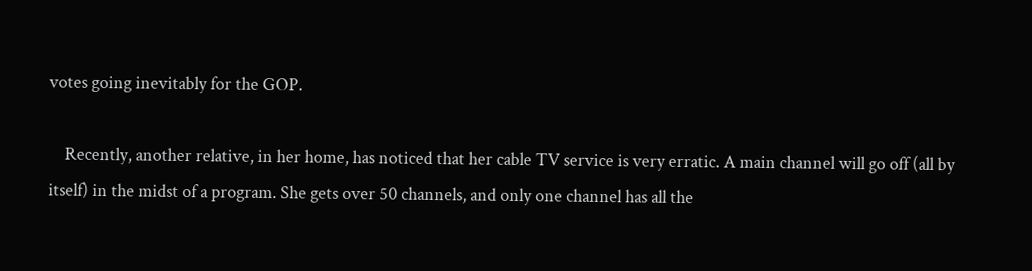votes going inevitably for the GOP.

    Recently, another relative, in her home, has noticed that her cable TV service is very erratic. A main channel will go off (all by itself) in the midst of a program. She gets over 50 channels, and only one channel has all the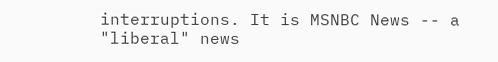interruptions. It is MSNBC News -- a "liberal" news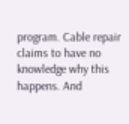program. Cable repair claims to have no knowledge why this happens. And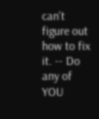can't figure out how to fix it. -- Do any of YOU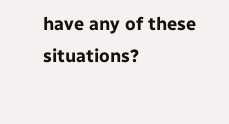have any of these situations?